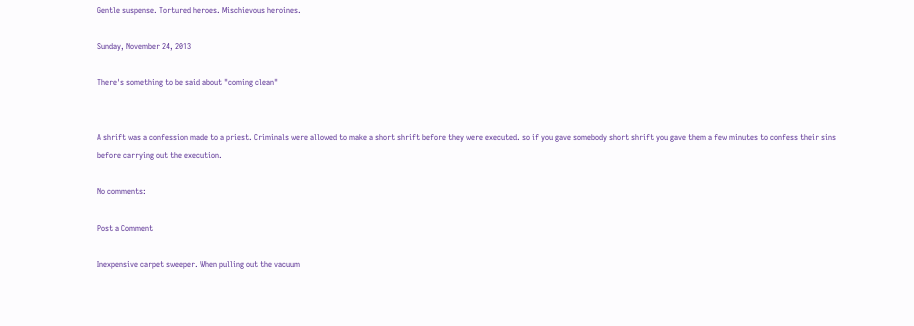Gentle suspense. Tortured heroes. Mischievous heroines.

Sunday, November 24, 2013

There's something to be said about "coming clean"


A shrift was a confession made to a priest. Criminals were allowed to make a short shrift before they were executed. so if you gave somebody short shrift you gave them a few minutes to confess their sins before carrying out the execution.

No comments:

Post a Comment

Inexpensive carpet sweeper. When pulling out the vacuum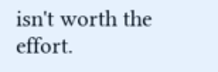isn't worth the effort.